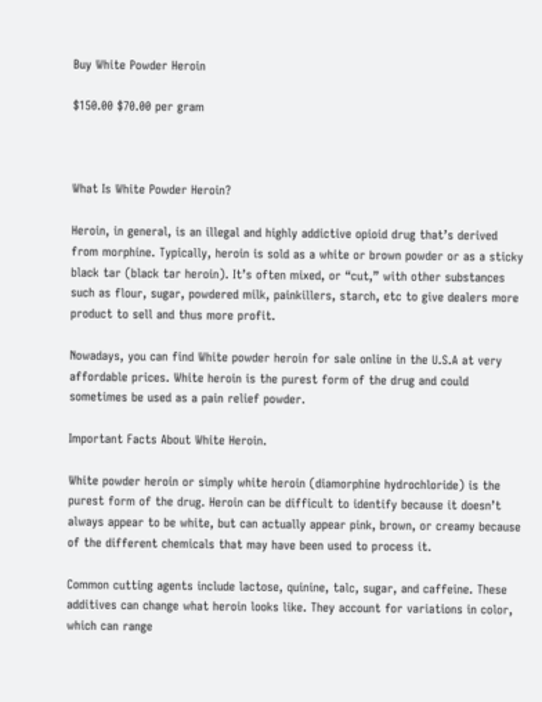Buy White Powder Heroin

$150.00 $70.00 per gram



What Is White Powder Heroin?

Heroin, in general, is an illegal and highly addictive opioid drug that’s derived from morphine. Typically, heroin is sold as a white or brown powder or as a sticky black tar (black tar heroin). It’s often mixed, or “cut,” with other substances such as flour, sugar, powdered milk, painkillers, starch, etc to give dealers more product to sell and thus more profit.

Nowadays, you can find White powder heroin for sale online in the U.S.A at very affordable prices. White heroin is the purest form of the drug and could sometimes be used as a pain relief powder.

Important Facts About White Heroin.

White powder heroin or simply white heroin (diamorphine hydrochloride) is the purest form of the drug. Heroin can be difficult to identify because it doesn’t always appear to be white, but can actually appear pink, brown, or creamy because of the different chemicals that may have been used to process it.

Common cutting agents include lactose, quinine, talc, sugar, and caffeine. These additives can change what heroin looks like. They account for variations in color, which can range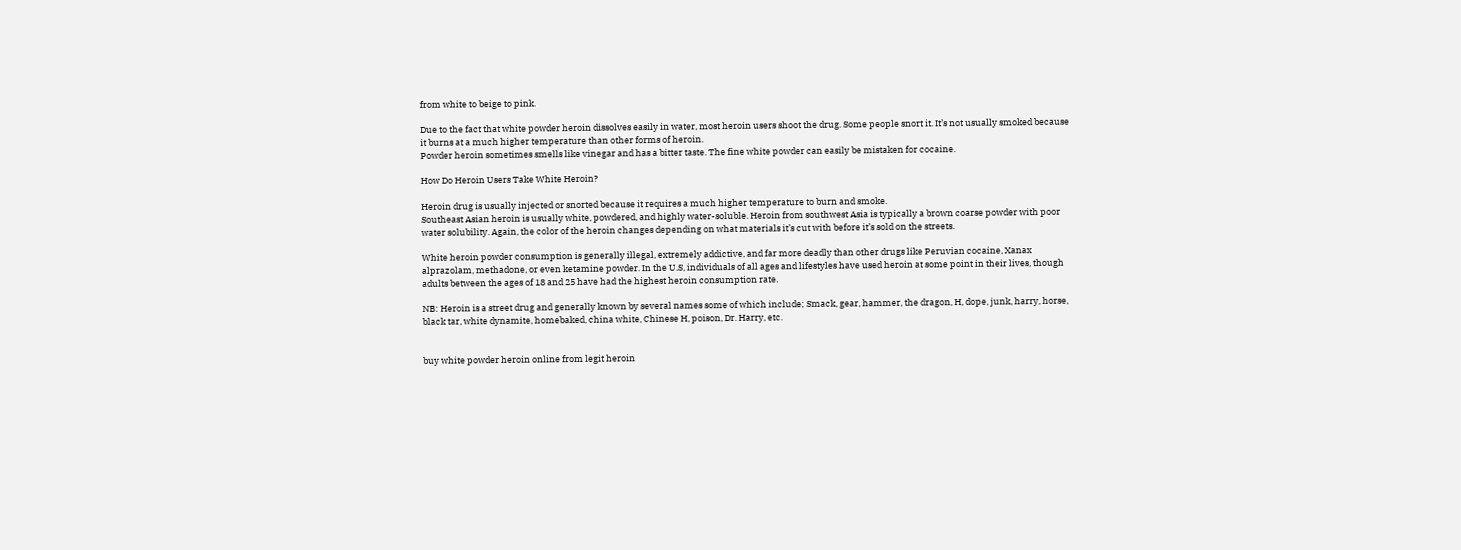from white to beige to pink.

Due to the fact that white powder heroin dissolves easily in water, most heroin users shoot the drug. Some people snort it. It’s not usually smoked because it burns at a much higher temperature than other forms of heroin.
Powder heroin sometimes smells like vinegar and has a bitter taste. The fine white powder can easily be mistaken for cocaine.

How Do Heroin Users Take White Heroin?

Heroin drug is usually injected or snorted because it requires a much higher temperature to burn and smoke.
Southeast Asian heroin is usually white, powdered, and highly water-soluble. Heroin from southwest Asia is typically a brown coarse powder with poor water solubility. Again, the color of the heroin changes depending on what materials it’s cut with before it’s sold on the streets.

White heroin powder consumption is generally illegal, extremely addictive, and far more deadly than other drugs like Peruvian cocaine, Xanax alprazolam, methadone, or even ketamine powder. In the U.S, individuals of all ages and lifestyles have used heroin at some point in their lives, though adults between the ages of 18 and 25 have had the highest heroin consumption rate.

NB: Heroin is a street drug and generally known by several names some of which include; Smack, gear, hammer, the dragon, H, dope, junk, harry, horse, black tar, white dynamite, homebaked, china white, Chinese H, poison, Dr. Harry, etc.


buy white powder heroin online from legit heroin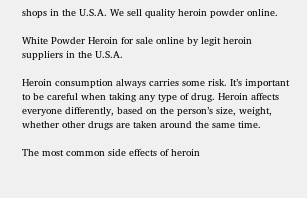shops in the U.S.A. We sell quality heroin powder online.

White Powder Heroin for sale online by legit heroin suppliers in the U.S.A.

Heroin consumption always carries some risk. It’s important to be careful when taking any type of drug. Heroin affects everyone differently, based on the person’s size, weight, whether other drugs are taken around the same time.

The most common side effects of heroin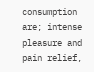consumption are; intense pleasure and pain relief,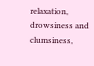relaxation, drowsiness and clumsiness,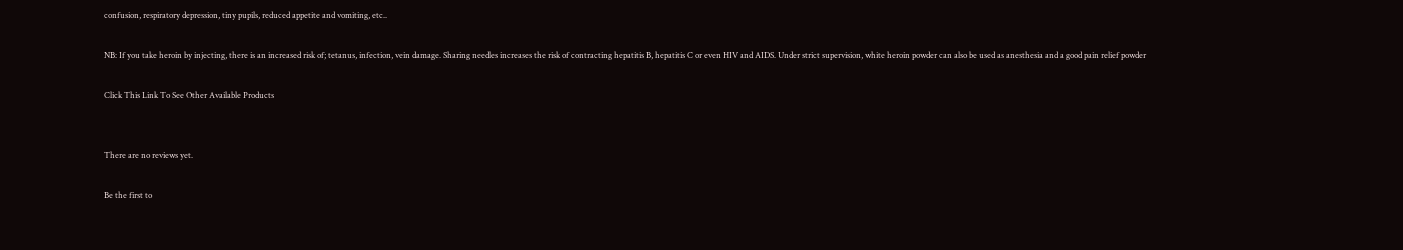confusion, respiratory depression, tiny pupils, reduced appetite and vomiting, etc..

NB: If you take heroin by injecting, there is an increased risk of; tetanus, infection, vein damage. Sharing needles increases the risk of contracting hepatitis B, hepatitis C or even HIV and AIDS. Under strict supervision, white heroin powder can also be used as anesthesia and a good pain relief powder

Click This Link To See Other Available Products


There are no reviews yet.

Be the first to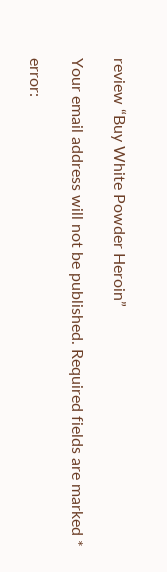review “Buy White Powder Heroin”

Your email address will not be published. Required fields are marked *

error: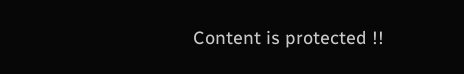Content is protected !!